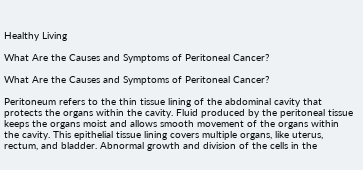Healthy Living

What Are the Causes and Symptoms of Peritoneal Cancer?

What Are the Causes and Symptoms of Peritoneal Cancer?

Peritoneum refers to the thin tissue lining of the abdominal cavity that protects the organs within the cavity. Fluid produced by the peritoneal tissue keeps the organs moist and allows smooth movement of the organs within the cavity. This epithelial tissue lining covers multiple organs, like uterus, rectum, and bladder. Abnormal growth and division of the cells in the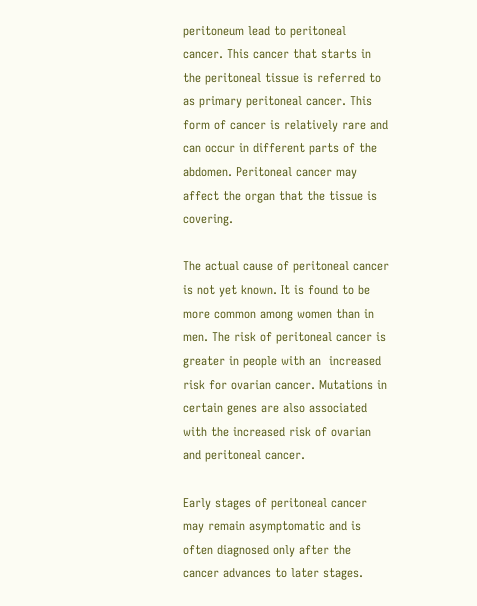peritoneum lead to peritoneal cancer. This cancer that starts in the peritoneal tissue is referred to as primary peritoneal cancer. This form of cancer is relatively rare and can occur in different parts of the abdomen. Peritoneal cancer may affect the organ that the tissue is covering.

The actual cause of peritoneal cancer is not yet known. It is found to be more common among women than in men. The risk of peritoneal cancer is greater in people with an  increased risk for ovarian cancer. Mutations in certain genes are also associated with the increased risk of ovarian and peritoneal cancer.

Early stages of peritoneal cancer may remain asymptomatic and is often diagnosed only after the cancer advances to later stages.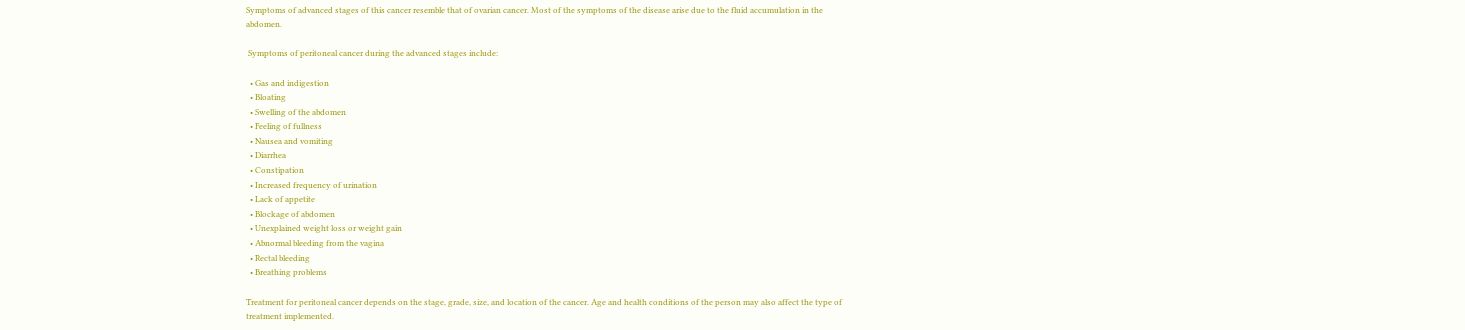Symptoms of advanced stages of this cancer resemble that of ovarian cancer. Most of the symptoms of the disease arise due to the fluid accumulation in the abdomen.

 Symptoms of peritoneal cancer during the advanced stages include:

  • Gas and indigestion
  • Bloating
  • Swelling of the abdomen
  • Feeling of fullness
  • Nausea and vomiting
  • Diarrhea
  • Constipation
  • Increased frequency of urination
  • Lack of appetite
  • Blockage of abdomen
  • Unexplained weight loss or weight gain
  • Abnormal bleeding from the vagina
  • Rectal bleeding
  • Breathing problems

Treatment for peritoneal cancer depends on the stage, grade, size, and location of the cancer. Age and health conditions of the person may also affect the type of treatment implemented.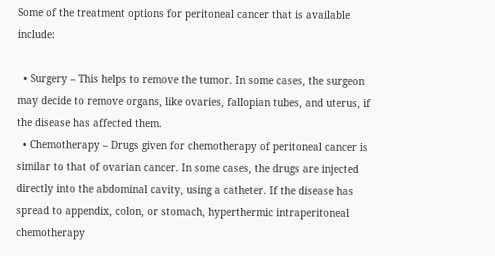Some of the treatment options for peritoneal cancer that is available include:

  • Surgery – This helps to remove the tumor. In some cases, the surgeon may decide to remove organs, like ovaries, fallopian tubes, and uterus, if the disease has affected them.
  • Chemotherapy – Drugs given for chemotherapy of peritoneal cancer is similar to that of ovarian cancer. In some cases, the drugs are injected directly into the abdominal cavity, using a catheter. If the disease has spread to appendix, colon, or stomach, hyperthermic intraperitoneal chemotherapy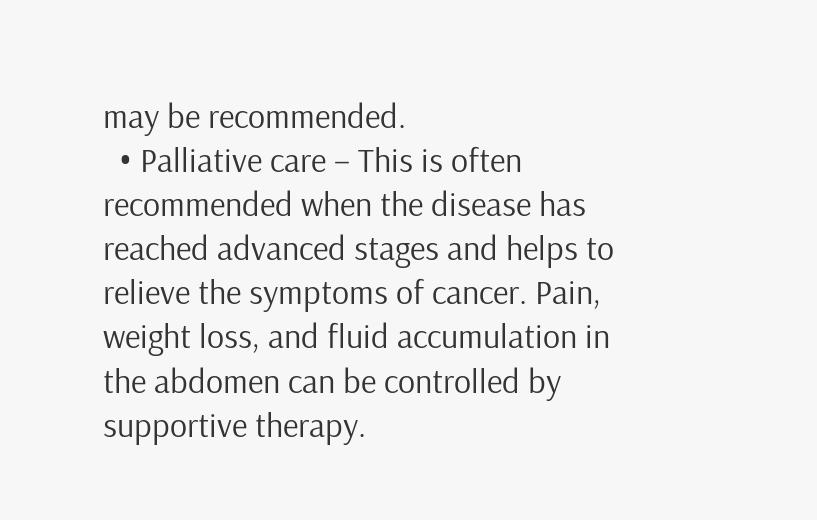may be recommended.
  • Palliative care – This is often recommended when the disease has reached advanced stages and helps to relieve the symptoms of cancer. Pain, weight loss, and fluid accumulation in the abdomen can be controlled by supportive therapy.